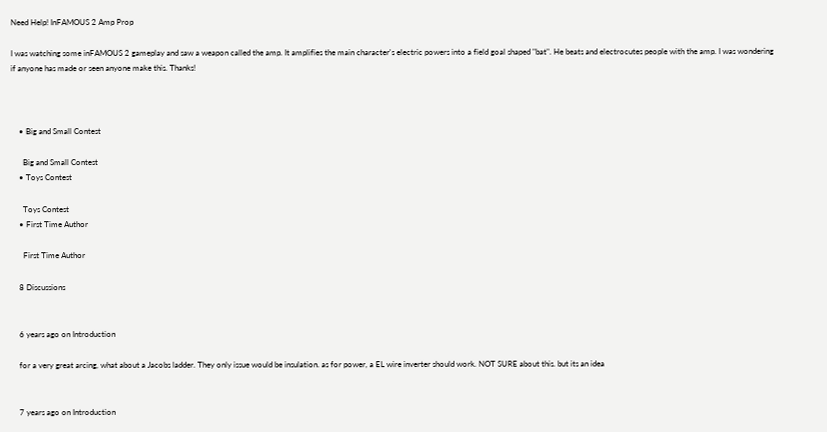Need Help! InFAMOUS 2 Amp Prop

I was watching some inFAMOUS 2 gameplay and saw a weapon called the amp. It amplifies the main character's electric powers into a field goal shaped "bat". He beats and electrocutes people with the amp. I was wondering if anyone has made or seen anyone make this. Thanks!



    • Big and Small Contest

      Big and Small Contest
    • Toys Contest

      Toys Contest
    • First Time Author

      First Time Author

    8 Discussions


    6 years ago on Introduction

    for a very great arcing, what about a Jacobs ladder. They only issue would be insulation. as for power, a EL wire inverter should work. NOT SURE about this. but its an idea


    7 years ago on Introduction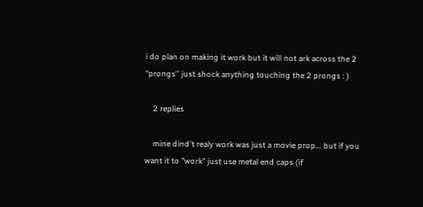i do plan on making it work but it will not ark across the 2 "prongs'' just shock anything touching the 2 prongs : )

    2 replies

    mine dind't realy work was just a movie prop... but if you want it to "work" just use metal end caps (if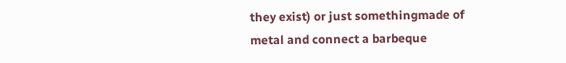they exist) or just somethingmade of metal and connect a barbeque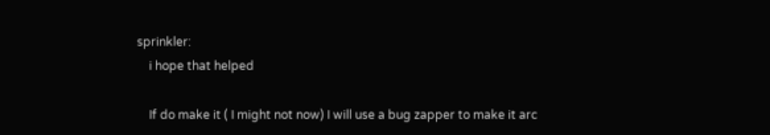sprinkler:
    i hope that helped

    If do make it ( I might not now) I will use a bug zapper to make it arc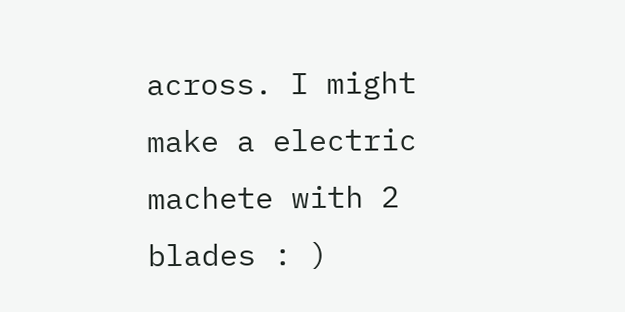across. I might make a electric machete with 2 blades : )